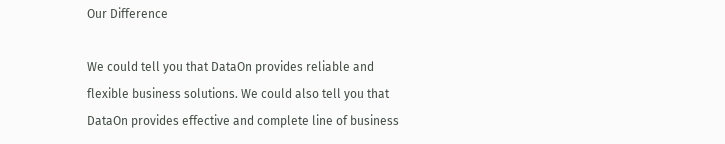Our Difference

We could tell you that DataOn provides reliable and flexible business solutions. We could also tell you that DataOn provides effective and complete line of business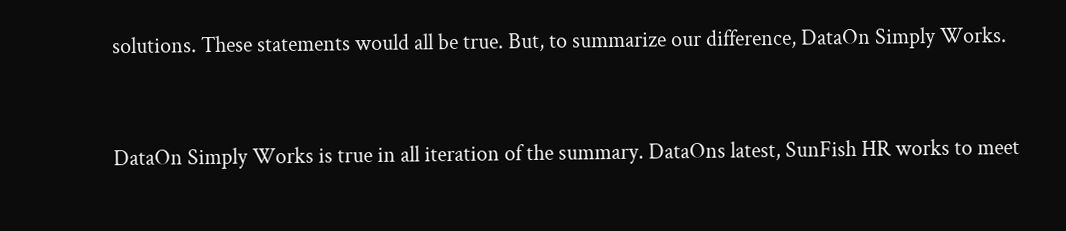solutions. These statements would all be true. But, to summarize our difference, DataOn Simply Works.


DataOn Simply Works is true in all iteration of the summary. DataOns latest, SunFish HR works to meet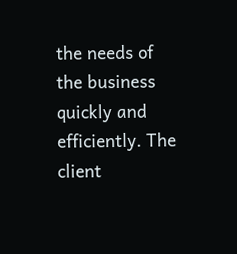the needs of the business quickly and efficiently. The client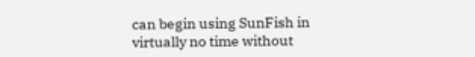can begin using SunFish in virtually no time without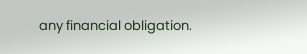any financial obligation.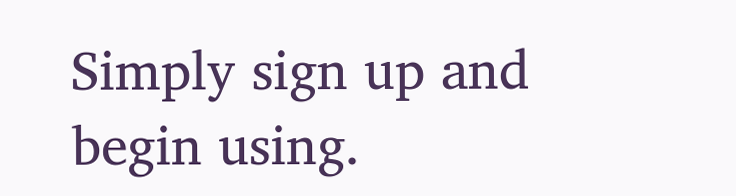Simply sign up and begin using.